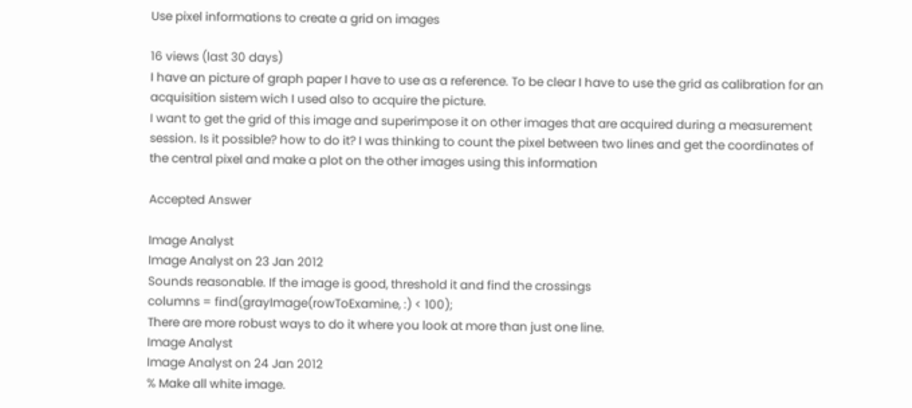Use pixel informations to create a grid on images

16 views (last 30 days)
I have an picture of graph paper I have to use as a reference. To be clear I have to use the grid as calibration for an acquisition sistem wich I used also to acquire the picture.
I want to get the grid of this image and superimpose it on other images that are acquired during a measurement session. Is it possible? how to do it? I was thinking to count the pixel between two lines and get the coordinates of the central pixel and make a plot on the other images using this information

Accepted Answer

Image Analyst
Image Analyst on 23 Jan 2012
Sounds reasonable. If the image is good, threshold it and find the crossings
columns = find(grayImage(rowToExamine, :) < 100);
There are more robust ways to do it where you look at more than just one line.
Image Analyst
Image Analyst on 24 Jan 2012
% Make all white image.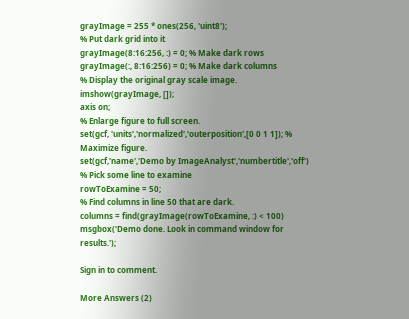grayImage = 255 * ones(256, 'uint8');
% Put dark grid into it
grayImage(8:16:256, :) = 0; % Make dark rows
grayImage(:, 8:16:256) = 0; % Make dark columns
% Display the original gray scale image.
imshow(grayImage, []);
axis on;
% Enlarge figure to full screen.
set(gcf, 'units','normalized','outerposition',[0 0 1 1]); % Maximize figure.
set(gcf,'name','Demo by ImageAnalyst','numbertitle','off')
% Pick some line to examine
rowToExamine = 50;
% Find columns in line 50 that are dark.
columns = find(grayImage(rowToExamine, :) < 100)
msgbox('Demo done. Look in command window for results.');

Sign in to comment.

More Answers (2)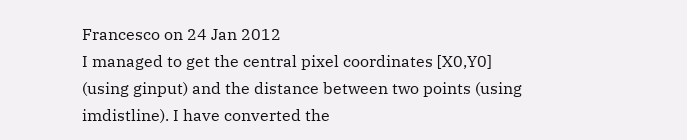Francesco on 24 Jan 2012
I managed to get the central pixel coordinates [X0,Y0] (using ginput) and the distance between two points (using imdistline). I have converted the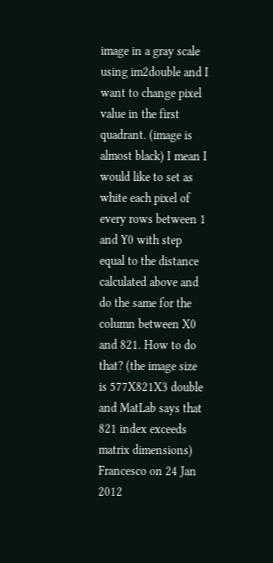image in a gray scale using im2double and I want to change pixel value in the first quadrant. (image is almost black) I mean I would like to set as white each pixel of every rows between 1 and Y0 with step equal to the distance calculated above and do the same for the column between X0 and 821. How to do that? (the image size is 577X821X3 double and MatLab says that 821 index exceeds matrix dimensions)
Francesco on 24 Jan 2012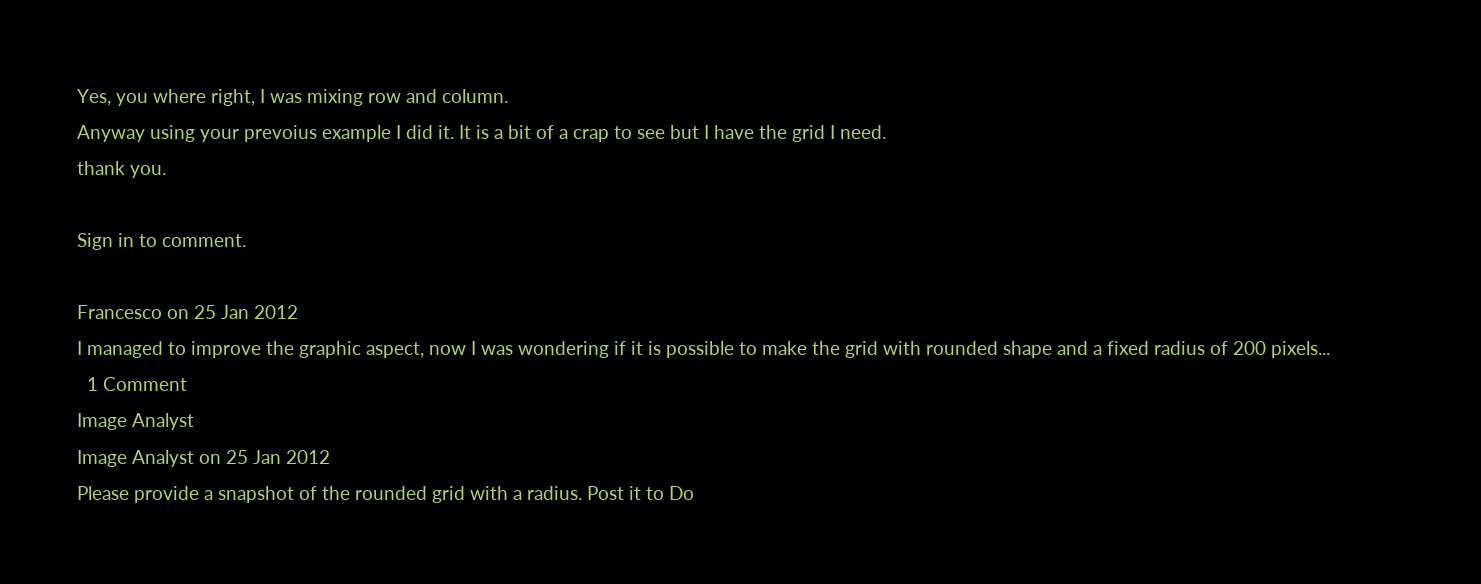Yes, you where right, I was mixing row and column.
Anyway using your prevoius example I did it. It is a bit of a crap to see but I have the grid I need.
thank you.

Sign in to comment.

Francesco on 25 Jan 2012
I managed to improve the graphic aspect, now I was wondering if it is possible to make the grid with rounded shape and a fixed radius of 200 pixels...
  1 Comment
Image Analyst
Image Analyst on 25 Jan 2012
Please provide a snapshot of the rounded grid with a radius. Post it to Do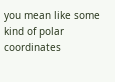you mean like some kind of polar coordinates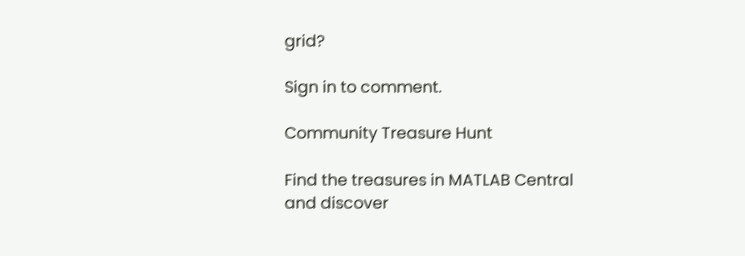grid?

Sign in to comment.

Community Treasure Hunt

Find the treasures in MATLAB Central and discover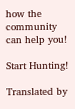how the community can help you!

Start Hunting!

Translated by